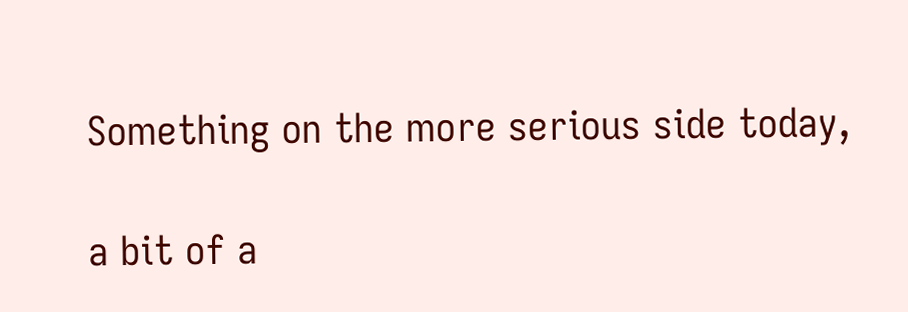Something on the more serious side today,

a bit of a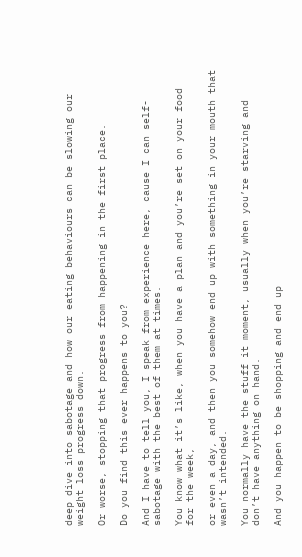deep dive into sabotage and how our eating behaviours can be slowing our weight loss progress down.

Or worse, stopping that progress from happening in the first place.

Do you find this ever happens to you?

And I have to tell you, I speak from experience here, cause I can self-sabotage with the best of them at times.

You know what it’s like, when you have a plan and you’re set on your food for the week,

or even a day, and then you somehow end up with something in your mouth that wasn’t intended.

You normally have the stuff it moment, usually when you’re starving and don’t have anything on hand.

And you happen to be shopping and end up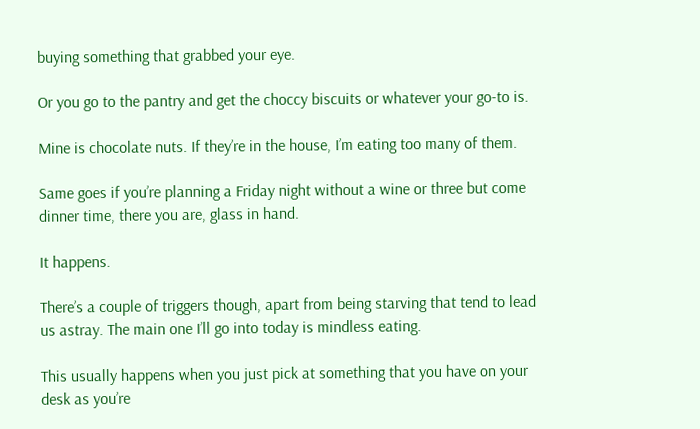buying something that grabbed your eye.

Or you go to the pantry and get the choccy biscuits or whatever your go-to is.

Mine is chocolate nuts. If they’re in the house, I’m eating too many of them.

Same goes if you’re planning a Friday night without a wine or three but come dinner time, there you are, glass in hand.

It happens.

There’s a couple of triggers though, apart from being starving that tend to lead us astray. The main one I’ll go into today is mindless eating.

This usually happens when you just pick at something that you have on your desk as you’re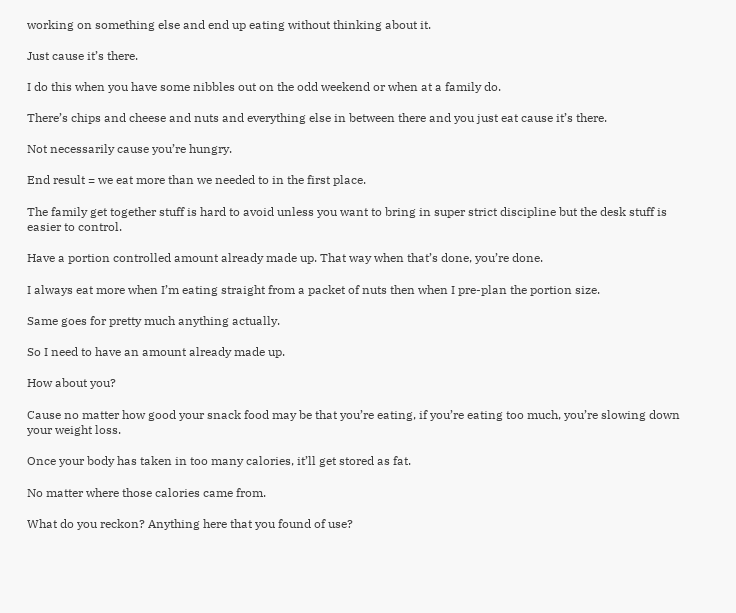working on something else and end up eating without thinking about it.

Just cause it’s there.

I do this when you have some nibbles out on the odd weekend or when at a family do.

There’s chips and cheese and nuts and everything else in between there and you just eat cause it’s there.

Not necessarily cause you’re hungry.

End result = we eat more than we needed to in the first place.

The family get together stuff is hard to avoid unless you want to bring in super strict discipline but the desk stuff is easier to control.

Have a portion controlled amount already made up. That way when that’s done, you’re done.

I always eat more when I’m eating straight from a packet of nuts then when I pre-plan the portion size.

Same goes for pretty much anything actually.

So I need to have an amount already made up.

How about you?

Cause no matter how good your snack food may be that you’re eating, if you’re eating too much, you’re slowing down your weight loss.

Once your body has taken in too many calories, it’ll get stored as fat.

No matter where those calories came from.

What do you reckon? Anything here that you found of use?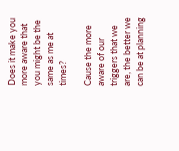Does it make you more aware that you might be the same as me at times?

Cause the more aware of our triggers that we are, the better we can be at planning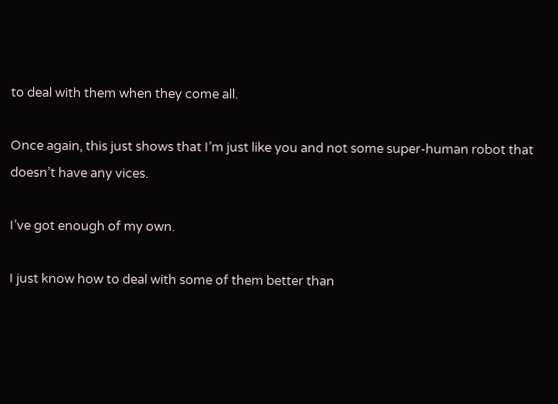to deal with them when they come all.

Once again, this just shows that I’m just like you and not some super-human robot that doesn’t have any vices.

I’ve got enough of my own.

I just know how to deal with some of them better than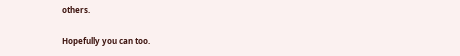others.

Hopefully you can too.